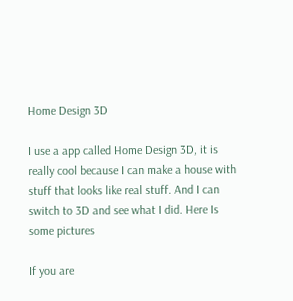Home Design 3D

I use a app called Home Design 3D, it is really cool because I can make a house with stuff that looks like real stuff. And I can switch to 3D and see what I did. Here Is some pictures

If you are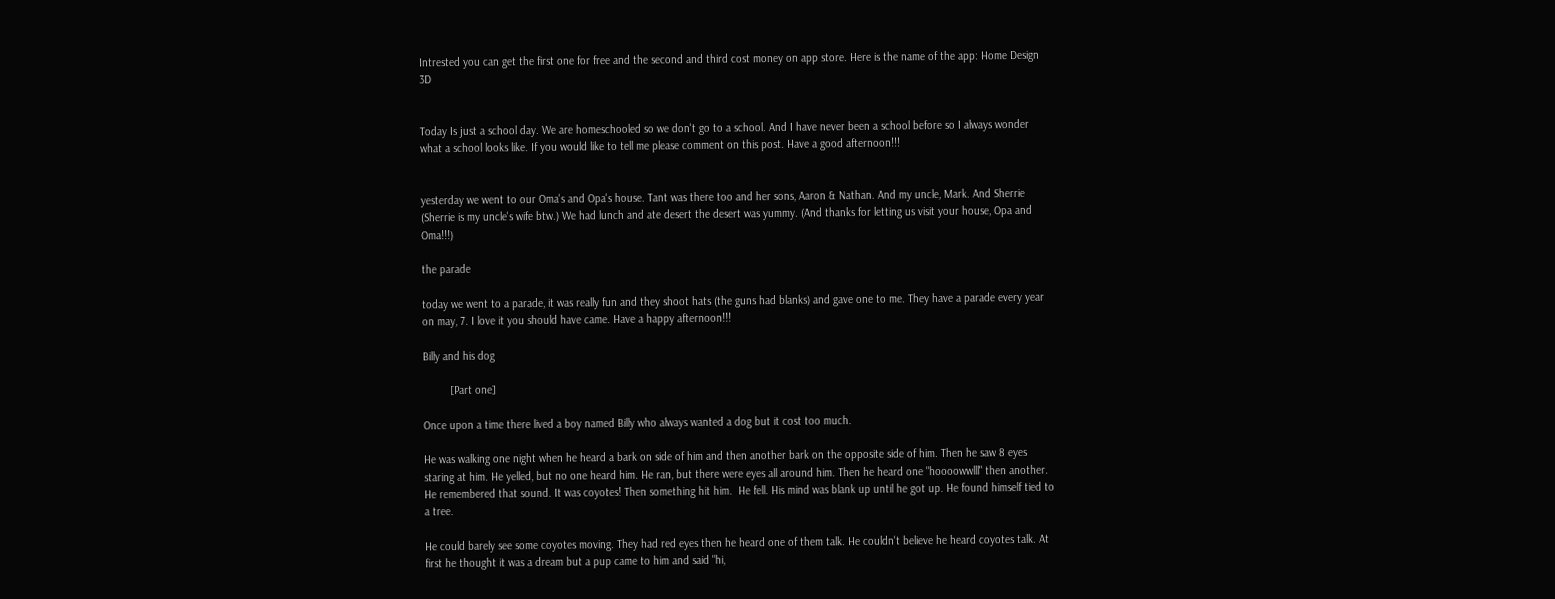Intrested you can get the first one for free and the second and third cost money on app store. Here is the name of the app: Home Design 3D


Today Is just a school day. We are homeschooled so we don't go to a school. And I have never been a school before so I always wonder what a school looks like. If you would like to tell me please comment on this post. Have a good afternoon!!!


yesterday we went to our Oma's and Opa's house. Tant was there too and her sons, Aaron & Nathan. And my uncle, Mark. And Sherrie (Sherrie is my uncle's wife btw.) We had lunch and ate desert the desert was yummy. (And thanks for letting us visit your house, Opa and Oma!!!)

the parade

today we went to a parade, it was really fun and they shoot hats (the guns had blanks) and gave one to me. They have a parade every year on may, 7. I love it you should have came. Have a happy afternoon!!!

Billy and his dog

         [Part one]

Once upon a time there lived a boy named Billy who always wanted a dog but it cost too much.

He was walking one night when he heard a bark on side of him and then another bark on the opposite side of him. Then he saw 8 eyes staring at him. He yelled, but no one heard him. He ran, but there were eyes all around him. Then he heard one "hoooowwlll" then another. He remembered that sound. It was coyotes! Then something hit him.  He fell. His mind was blank up until he got up. He found himself tied to a tree.

He could barely see some coyotes moving. They had red eyes then he heard one of them talk. He couldn't believe he heard coyotes talk. At first he thought it was a dream but a pup came to him and said "hi,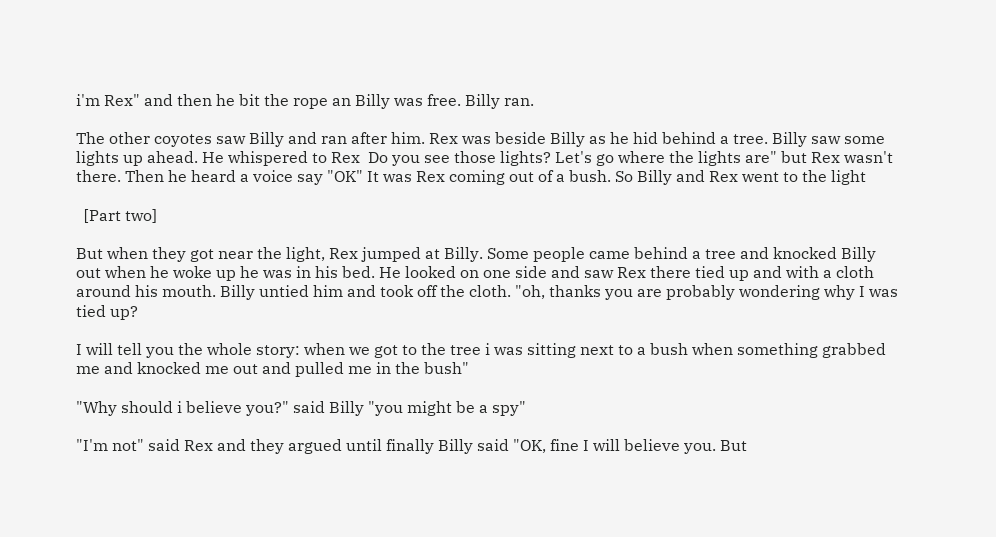i'm Rex" and then he bit the rope an Billy was free. Billy ran.

The other coyotes saw Billy and ran after him. Rex was beside Billy as he hid behind a tree. Billy saw some lights up ahead. He whispered to Rex  Do you see those lights? Let's go where the lights are" but Rex wasn't there. Then he heard a voice say "OK" It was Rex coming out of a bush. So Billy and Rex went to the light

  [Part two]

But when they got near the light, Rex jumped at Billy. Some people came behind a tree and knocked Billy out when he woke up he was in his bed. He looked on one side and saw Rex there tied up and with a cloth around his mouth. Billy untied him and took off the cloth. "oh, thanks you are probably wondering why I was tied up?

I will tell you the whole story: when we got to the tree i was sitting next to a bush when something grabbed me and knocked me out and pulled me in the bush"

"Why should i believe you?" said Billy "you might be a spy"

"I'm not" said Rex and they argued until finally Billy said "OK, fine I will believe you. But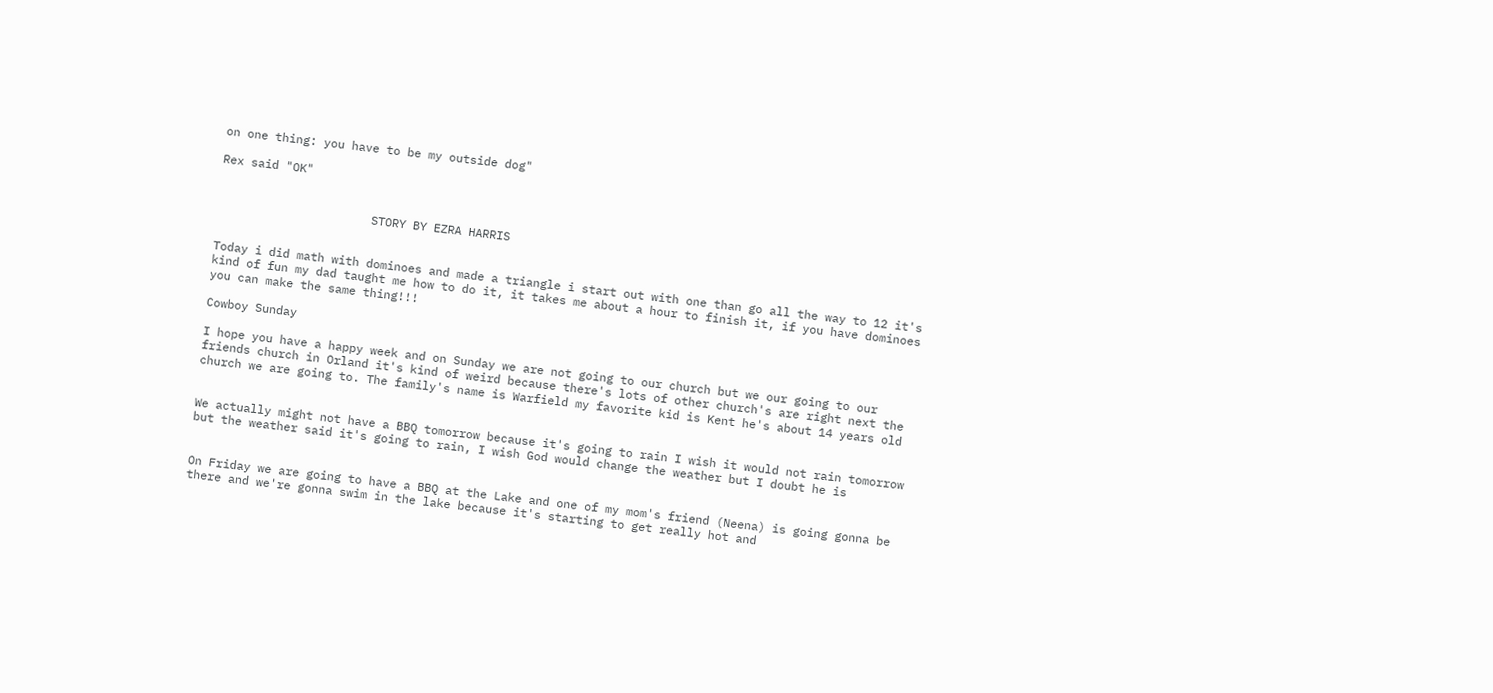on one thing: you have to be my outside dog"

Rex said "OK"


                      STORY BY EZRA HARRIS


Today i did math with dominoes and made a triangle i start out with one than go all the way to 12 it's kind of fun my dad taught me how to do it, it takes me about a hour to finish it, if you have dominoes you can make the same thing!!!

Cowboy Sunday

I hope you have a happy week and on Sunday we are not going to our church but we our going to our friends church in Orland it's kind of weird because there's lots of other church's are right next the church we are going to. The family's name is Warfield my favorite kid is Kent he's about 14 years old


We actually might not have a BBQ tomorrow because it's going to rain I wish it would not rain tomorrow but the weather said it's going to rain, I wish God would change the weather but I doubt he is


On Friday we are going to have a BBQ at the Lake and one of my mom's friend (Neena) is going gonna be there and we're gonna swim in the lake because it's starting to get really hot and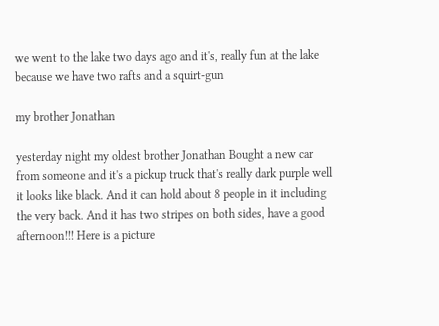we went to the lake two days ago and it's, really fun at the lake because we have two rafts and a squirt-gun

my brother Jonathan

yesterday night my oldest brother Jonathan Bought a new car from someone and it's a pickup truck that's really dark purple well it looks like black. And it can hold about 8 people in it including the very back. And it has two stripes on both sides, have a good afternoon!!! Here is a picture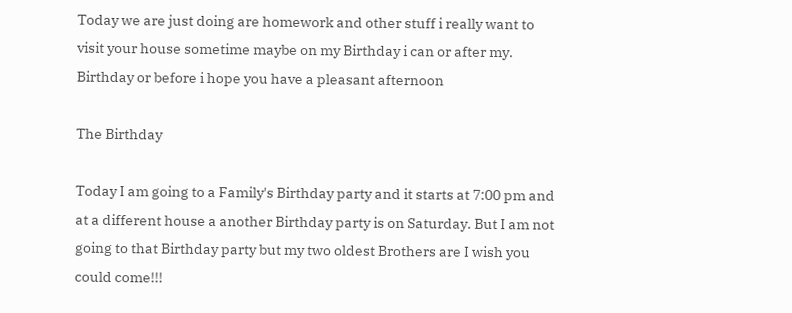Today we are just doing are homework and other stuff i really want to visit your house sometime maybe on my Birthday i can or after my. Birthday or before i hope you have a pleasant afternoon

The Birthday

Today I am going to a Family's Birthday party and it starts at 7:00 pm and at a different house a another Birthday party is on Saturday. But I am not going to that Birthday party but my two oldest Brothers are I wish you could come!!!